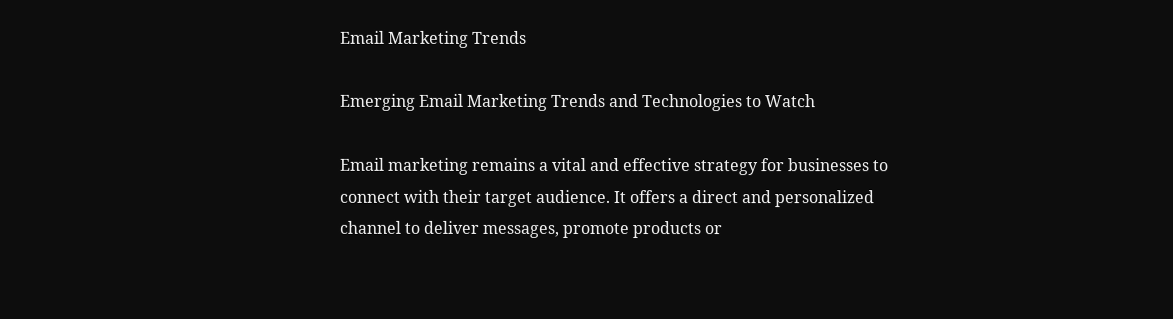Email Marketing Trends

Emerging Email Marketing Trends and Technologies to Watch

Email marketing remains a vital and effective strategy for businesses to connect with their target audience. It offers a direct and personalized channel to deliver messages, promote products or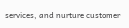services, and nurture customer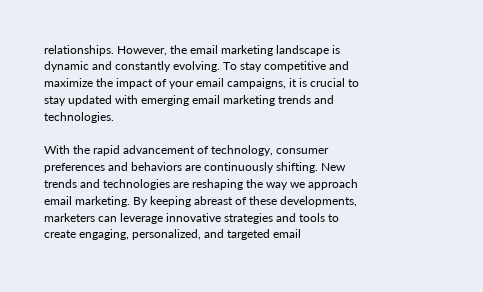relationships. However, the email marketing landscape is dynamic and constantly evolving. To stay competitive and maximize the impact of your email campaigns, it is crucial to stay updated with emerging email marketing trends and technologies.

With the rapid advancement of technology, consumer preferences and behaviors are continuously shifting. New trends and technologies are reshaping the way we approach email marketing. By keeping abreast of these developments, marketers can leverage innovative strategies and tools to create engaging, personalized, and targeted email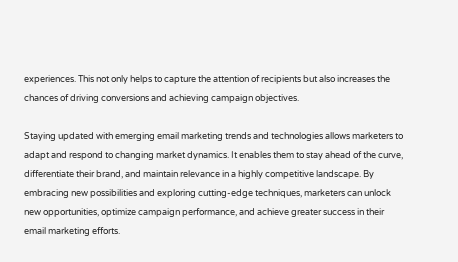experiences. This not only helps to capture the attention of recipients but also increases the chances of driving conversions and achieving campaign objectives.

Staying updated with emerging email marketing trends and technologies allows marketers to adapt and respond to changing market dynamics. It enables them to stay ahead of the curve, differentiate their brand, and maintain relevance in a highly competitive landscape. By embracing new possibilities and exploring cutting-edge techniques, marketers can unlock new opportunities, optimize campaign performance, and achieve greater success in their email marketing efforts.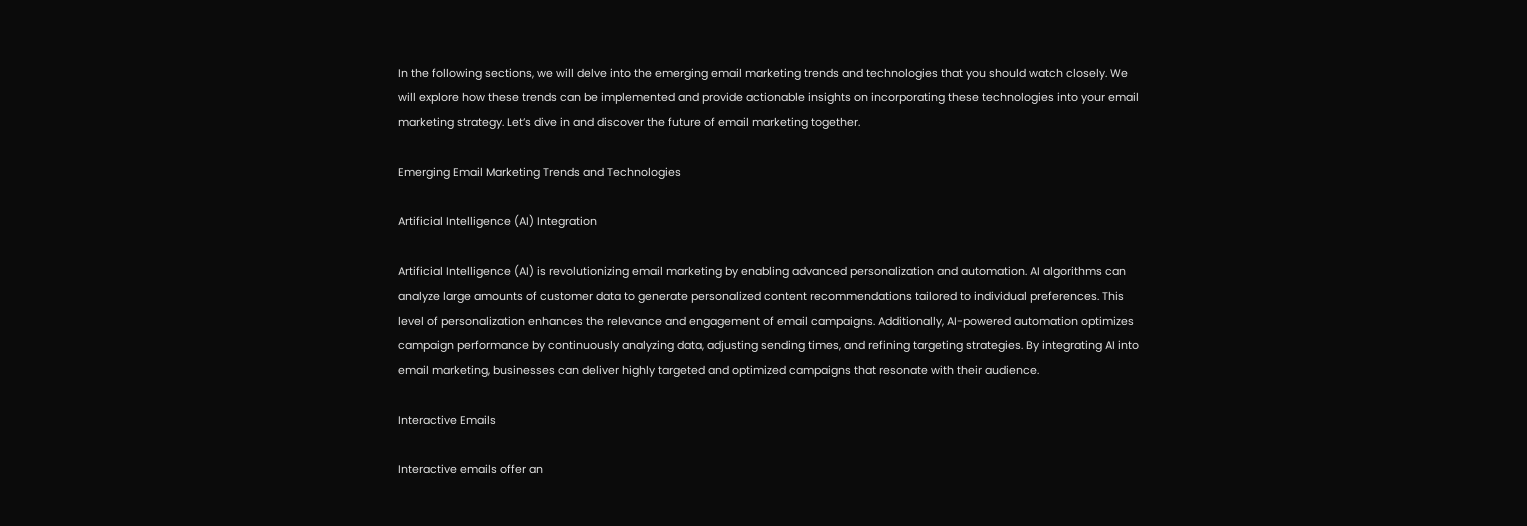In the following sections, we will delve into the emerging email marketing trends and technologies that you should watch closely. We will explore how these trends can be implemented and provide actionable insights on incorporating these technologies into your email marketing strategy. Let’s dive in and discover the future of email marketing together.

Emerging Email Marketing Trends and Technologies

Artificial Intelligence (AI) Integration

Artificial Intelligence (AI) is revolutionizing email marketing by enabling advanced personalization and automation. AI algorithms can analyze large amounts of customer data to generate personalized content recommendations tailored to individual preferences. This level of personalization enhances the relevance and engagement of email campaigns. Additionally, AI-powered automation optimizes campaign performance by continuously analyzing data, adjusting sending times, and refining targeting strategies. By integrating AI into email marketing, businesses can deliver highly targeted and optimized campaigns that resonate with their audience.

Interactive Emails

Interactive emails offer an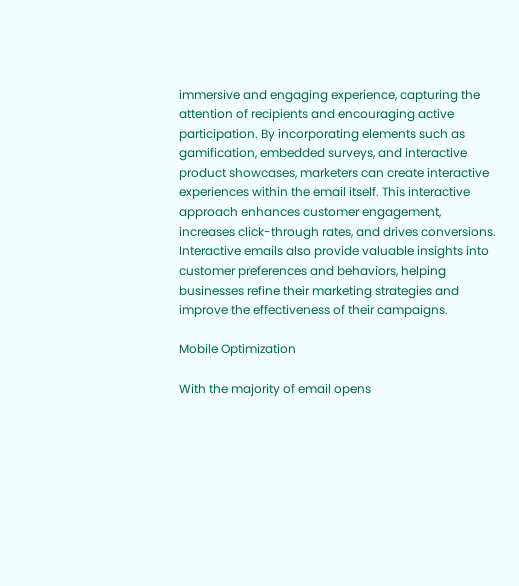immersive and engaging experience, capturing the attention of recipients and encouraging active participation. By incorporating elements such as gamification, embedded surveys, and interactive product showcases, marketers can create interactive experiences within the email itself. This interactive approach enhances customer engagement, increases click-through rates, and drives conversions. Interactive emails also provide valuable insights into customer preferences and behaviors, helping businesses refine their marketing strategies and improve the effectiveness of their campaigns.

Mobile Optimization

With the majority of email opens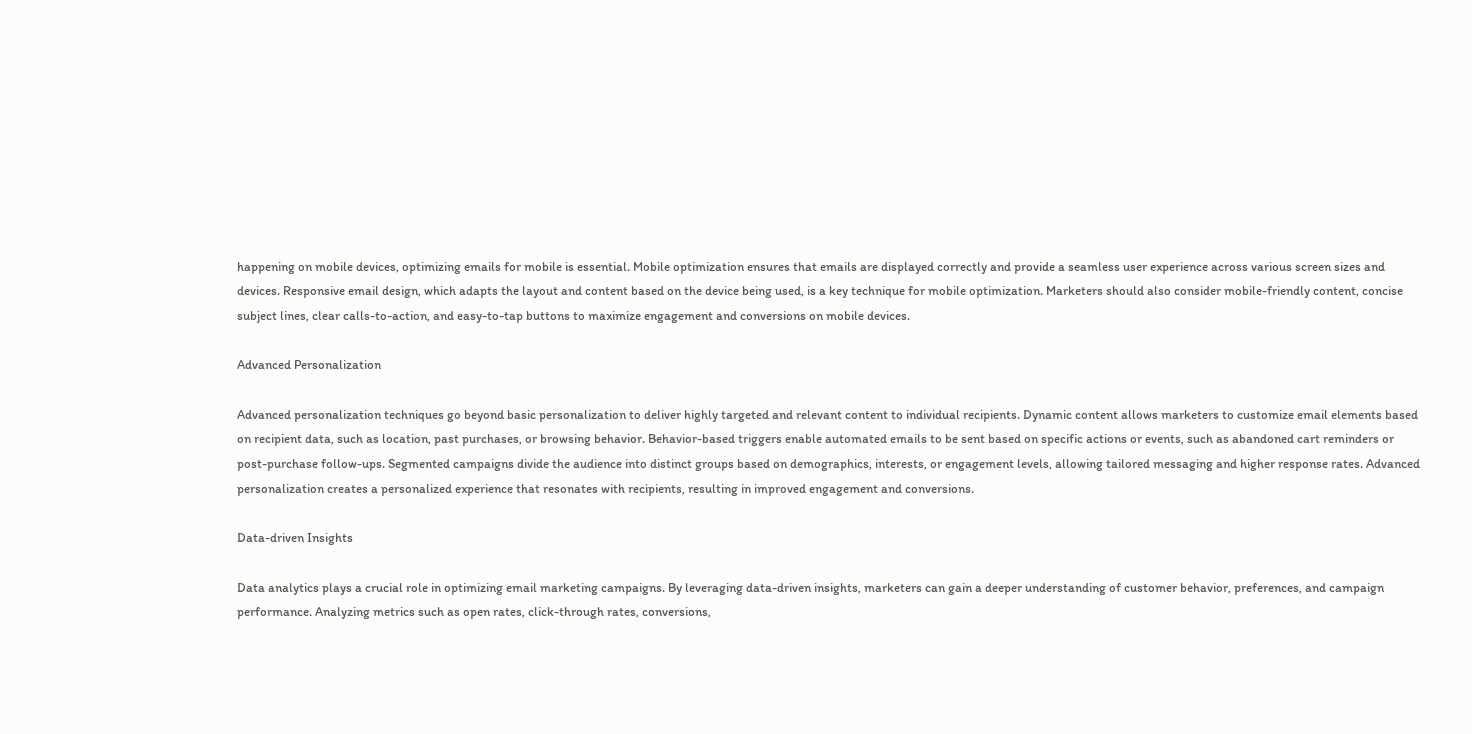happening on mobile devices, optimizing emails for mobile is essential. Mobile optimization ensures that emails are displayed correctly and provide a seamless user experience across various screen sizes and devices. Responsive email design, which adapts the layout and content based on the device being used, is a key technique for mobile optimization. Marketers should also consider mobile-friendly content, concise subject lines, clear calls-to-action, and easy-to-tap buttons to maximize engagement and conversions on mobile devices.

Advanced Personalization

Advanced personalization techniques go beyond basic personalization to deliver highly targeted and relevant content to individual recipients. Dynamic content allows marketers to customize email elements based on recipient data, such as location, past purchases, or browsing behavior. Behavior-based triggers enable automated emails to be sent based on specific actions or events, such as abandoned cart reminders or post-purchase follow-ups. Segmented campaigns divide the audience into distinct groups based on demographics, interests, or engagement levels, allowing tailored messaging and higher response rates. Advanced personalization creates a personalized experience that resonates with recipients, resulting in improved engagement and conversions.

Data-driven Insights

Data analytics plays a crucial role in optimizing email marketing campaigns. By leveraging data-driven insights, marketers can gain a deeper understanding of customer behavior, preferences, and campaign performance. Analyzing metrics such as open rates, click-through rates, conversions,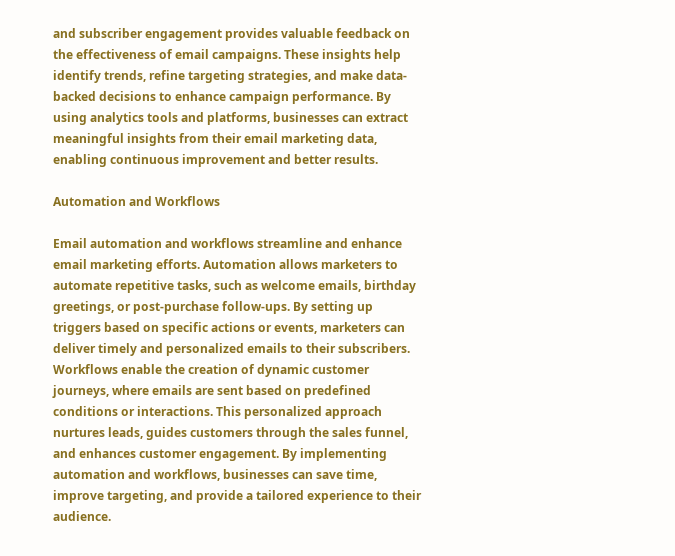and subscriber engagement provides valuable feedback on the effectiveness of email campaigns. These insights help identify trends, refine targeting strategies, and make data-backed decisions to enhance campaign performance. By using analytics tools and platforms, businesses can extract meaningful insights from their email marketing data, enabling continuous improvement and better results.

Automation and Workflows

Email automation and workflows streamline and enhance email marketing efforts. Automation allows marketers to automate repetitive tasks, such as welcome emails, birthday greetings, or post-purchase follow-ups. By setting up triggers based on specific actions or events, marketers can deliver timely and personalized emails to their subscribers. Workflows enable the creation of dynamic customer journeys, where emails are sent based on predefined conditions or interactions. This personalized approach nurtures leads, guides customers through the sales funnel, and enhances customer engagement. By implementing automation and workflows, businesses can save time, improve targeting, and provide a tailored experience to their audience.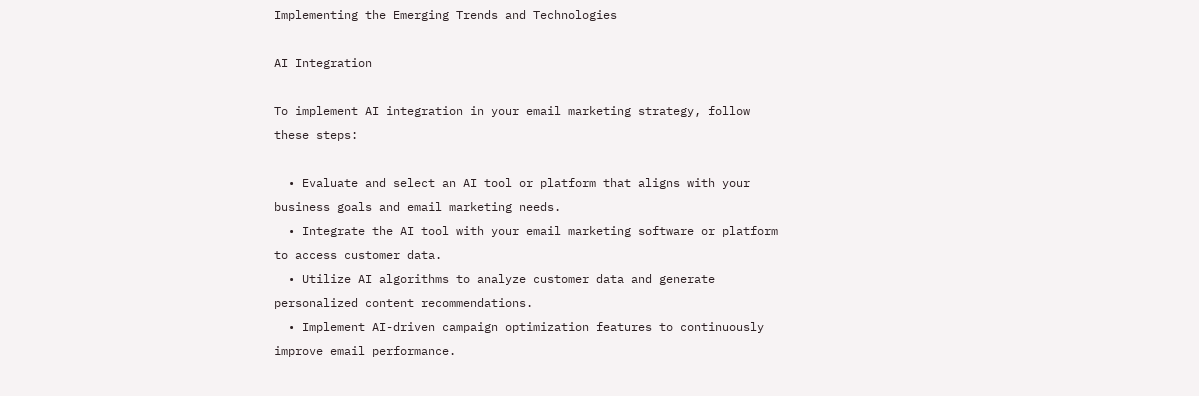Implementing the Emerging Trends and Technologies

AI Integration

To implement AI integration in your email marketing strategy, follow these steps:

  • Evaluate and select an AI tool or platform that aligns with your business goals and email marketing needs.
  • Integrate the AI tool with your email marketing software or platform to access customer data.
  • Utilize AI algorithms to analyze customer data and generate personalized content recommendations.
  • Implement AI-driven campaign optimization features to continuously improve email performance.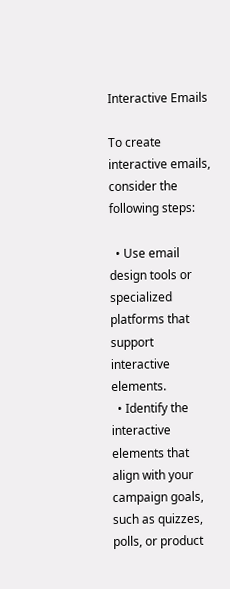Interactive Emails

To create interactive emails, consider the following steps:

  • Use email design tools or specialized platforms that support interactive elements.
  • Identify the interactive elements that align with your campaign goals, such as quizzes, polls, or product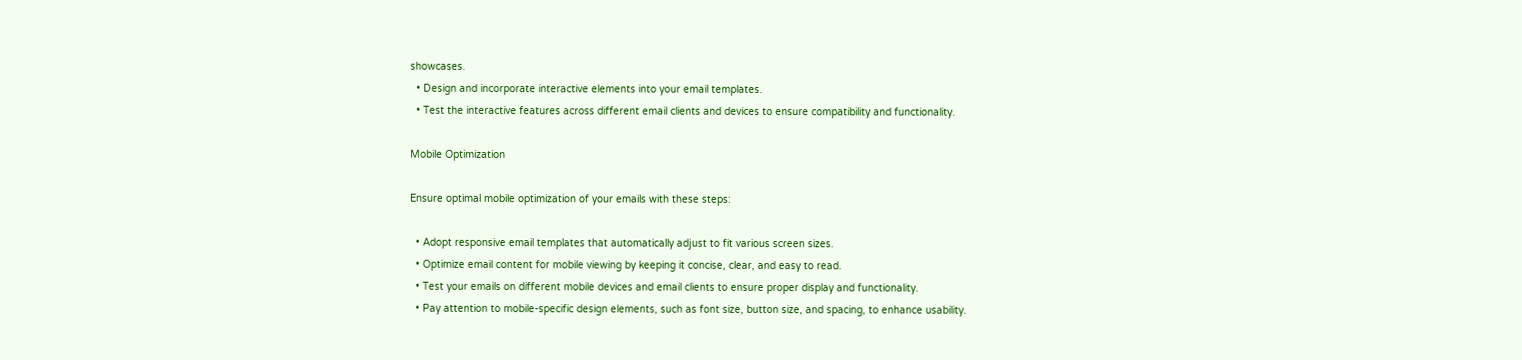showcases.
  • Design and incorporate interactive elements into your email templates.
  • Test the interactive features across different email clients and devices to ensure compatibility and functionality.

Mobile Optimization

Ensure optimal mobile optimization of your emails with these steps:

  • Adopt responsive email templates that automatically adjust to fit various screen sizes.
  • Optimize email content for mobile viewing by keeping it concise, clear, and easy to read.
  • Test your emails on different mobile devices and email clients to ensure proper display and functionality.
  • Pay attention to mobile-specific design elements, such as font size, button size, and spacing, to enhance usability.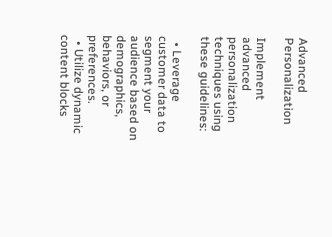Advanced Personalization

Implement advanced personalization techniques using these guidelines:

  • Leverage customer data to segment your audience based on demographics, behaviors, or preferences.
  • Utilize dynamic content blocks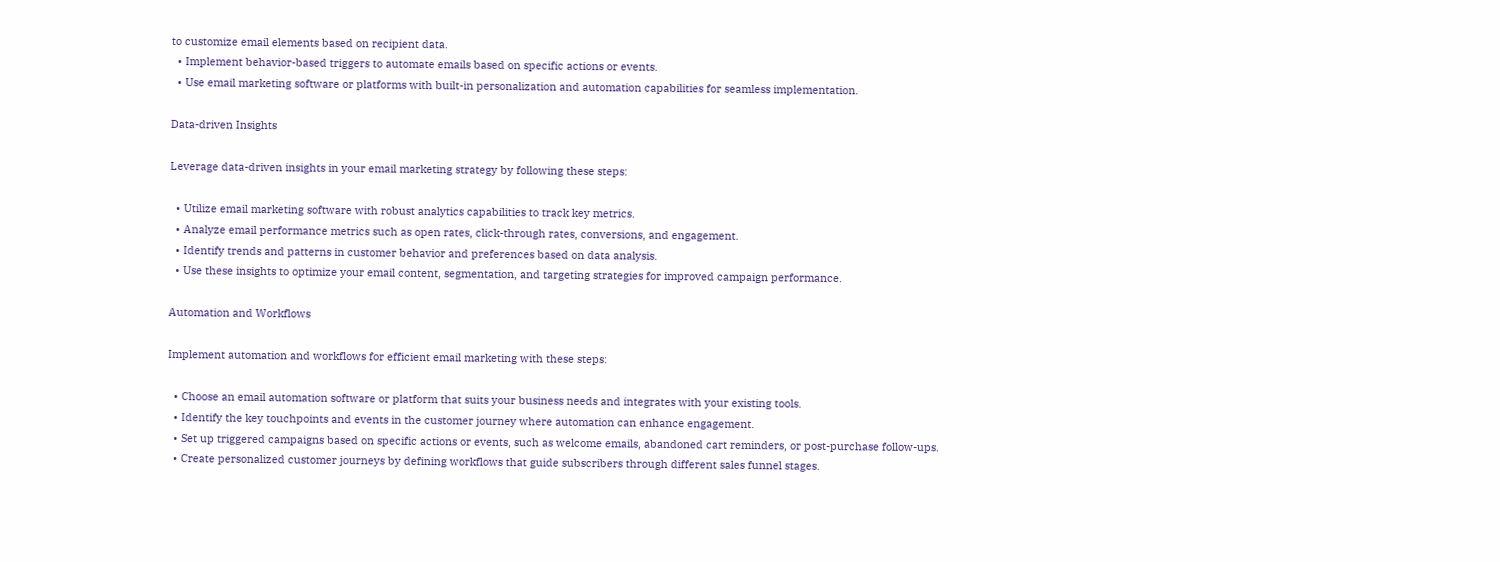to customize email elements based on recipient data.
  • Implement behavior-based triggers to automate emails based on specific actions or events.
  • Use email marketing software or platforms with built-in personalization and automation capabilities for seamless implementation.

Data-driven Insights

Leverage data-driven insights in your email marketing strategy by following these steps:

  • Utilize email marketing software with robust analytics capabilities to track key metrics.
  • Analyze email performance metrics such as open rates, click-through rates, conversions, and engagement.
  • Identify trends and patterns in customer behavior and preferences based on data analysis.
  • Use these insights to optimize your email content, segmentation, and targeting strategies for improved campaign performance.

Automation and Workflows

Implement automation and workflows for efficient email marketing with these steps:

  • Choose an email automation software or platform that suits your business needs and integrates with your existing tools.
  • Identify the key touchpoints and events in the customer journey where automation can enhance engagement.
  • Set up triggered campaigns based on specific actions or events, such as welcome emails, abandoned cart reminders, or post-purchase follow-ups.
  • Create personalized customer journeys by defining workflows that guide subscribers through different sales funnel stages.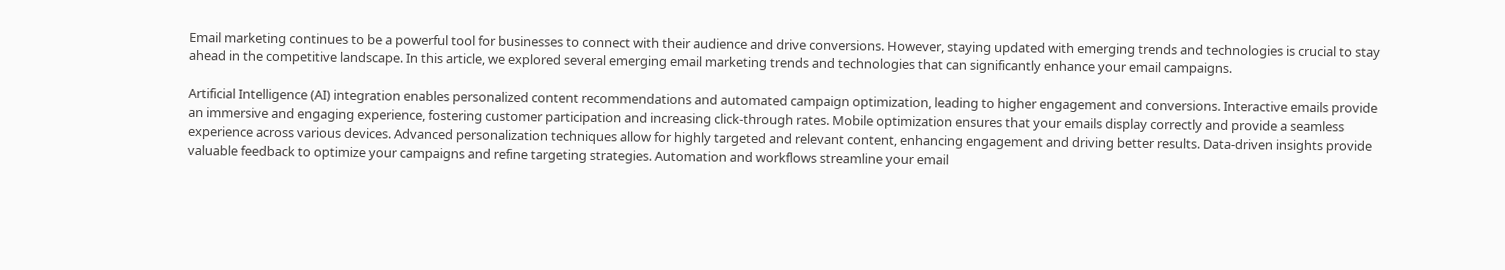Email marketing continues to be a powerful tool for businesses to connect with their audience and drive conversions. However, staying updated with emerging trends and technologies is crucial to stay ahead in the competitive landscape. In this article, we explored several emerging email marketing trends and technologies that can significantly enhance your email campaigns.

Artificial Intelligence (AI) integration enables personalized content recommendations and automated campaign optimization, leading to higher engagement and conversions. Interactive emails provide an immersive and engaging experience, fostering customer participation and increasing click-through rates. Mobile optimization ensures that your emails display correctly and provide a seamless experience across various devices. Advanced personalization techniques allow for highly targeted and relevant content, enhancing engagement and driving better results. Data-driven insights provide valuable feedback to optimize your campaigns and refine targeting strategies. Automation and workflows streamline your email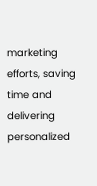marketing efforts, saving time and delivering personalized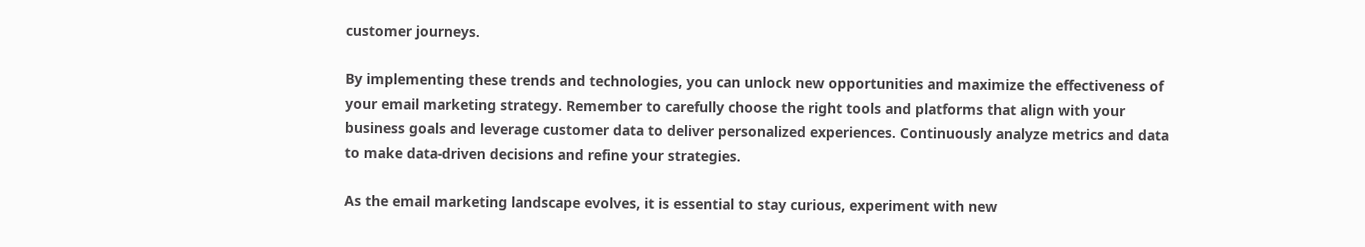customer journeys.

By implementing these trends and technologies, you can unlock new opportunities and maximize the effectiveness of your email marketing strategy. Remember to carefully choose the right tools and platforms that align with your business goals and leverage customer data to deliver personalized experiences. Continuously analyze metrics and data to make data-driven decisions and refine your strategies.

As the email marketing landscape evolves, it is essential to stay curious, experiment with new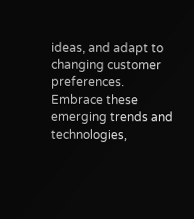ideas, and adapt to changing customer preferences. Embrace these emerging trends and technologies,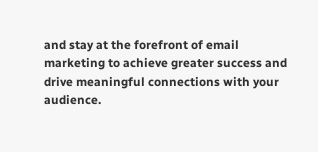and stay at the forefront of email marketing to achieve greater success and drive meaningful connections with your audience.